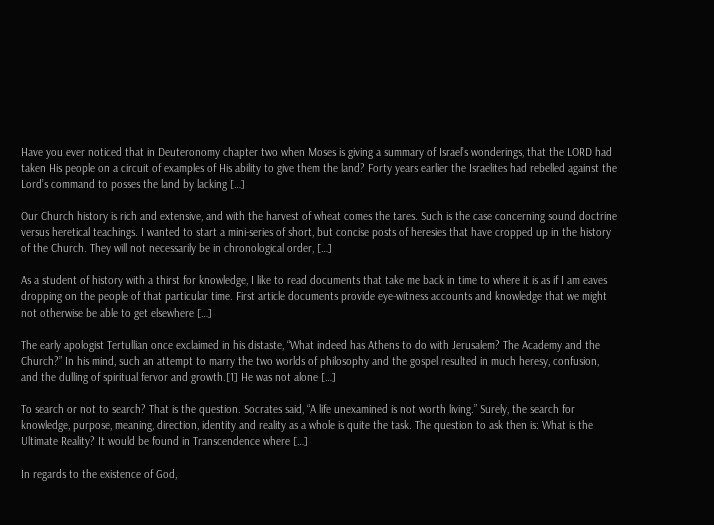Have you ever noticed that in Deuteronomy chapter two when Moses is giving a summary of Israel’s wonderings, that the LORD had taken His people on a circuit of examples of His ability to give them the land? Forty years earlier the Israelites had rebelled against the Lord’s command to posses the land by lacking […]

Our Church history is rich and extensive, and with the harvest of wheat comes the tares. Such is the case concerning sound doctrine versus heretical teachings. I wanted to start a mini-series of short, but concise posts of heresies that have cropped up in the history of the Church. They will not necessarily be in chronological order, […]

As a student of history with a thirst for knowledge, I like to read documents that take me back in time to where it is as if I am eaves dropping on the people of that particular time. First article documents provide eye-witness accounts and knowledge that we might not otherwise be able to get elsewhere […]

The early apologist Tertullian once exclaimed in his distaste, “What indeed has Athens to do with Jerusalem? The Academy and the Church?” In his mind, such an attempt to marry the two worlds of philosophy and the gospel resulted in much heresy, confusion, and the dulling of spiritual fervor and growth.[1] He was not alone […]

To search or not to search? That is the question. Socrates said, “A life unexamined is not worth living.” Surely, the search for knowledge, purpose, meaning, direction, identity and reality as a whole is quite the task. The question to ask then is: What is the Ultimate Reality? It would be found in Transcendence where […]

In regards to the existence of God,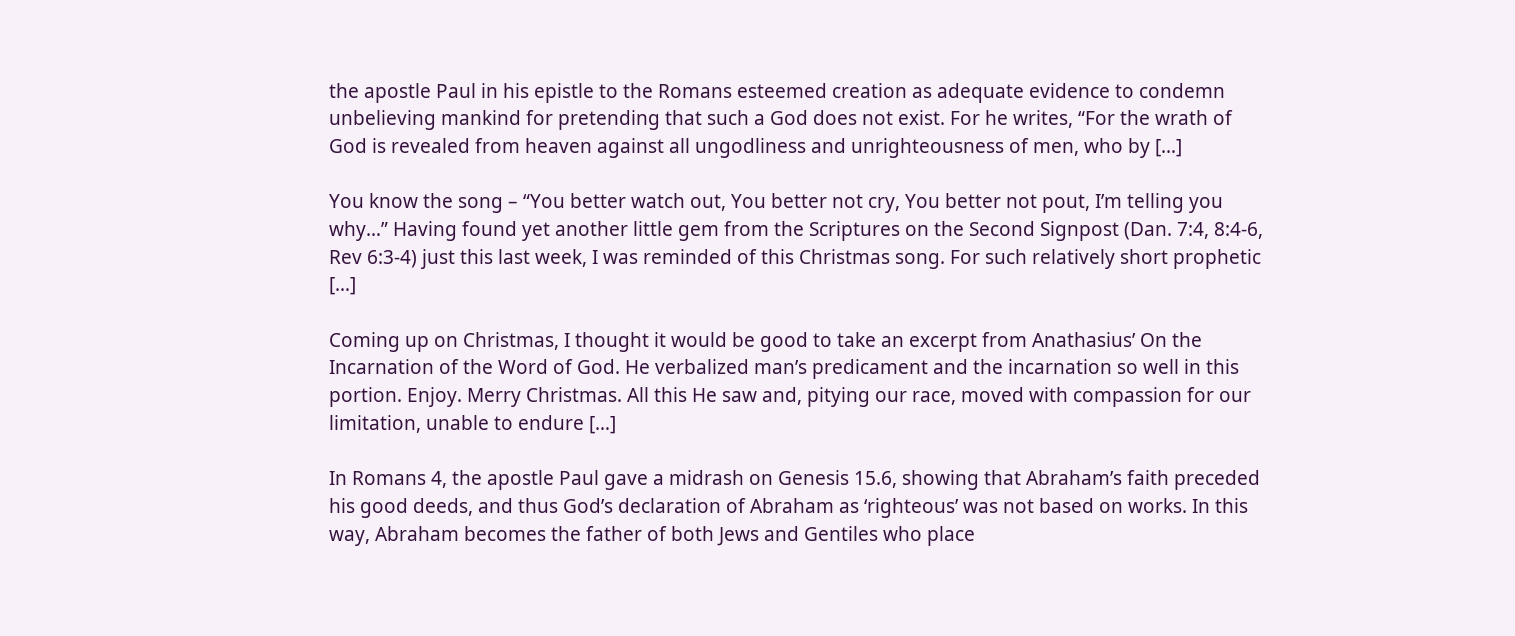the apostle Paul in his epistle to the Romans esteemed creation as adequate evidence to condemn unbelieving mankind for pretending that such a God does not exist. For he writes, “For the wrath of God is revealed from heaven against all ungodliness and unrighteousness of men, who by […]

You know the song – “You better watch out, You better not cry, You better not pout, I’m telling you why…” Having found yet another little gem from the Scriptures on the Second Signpost (Dan. 7:4, 8:4-6, Rev 6:3-4) just this last week, I was reminded of this Christmas song. For such relatively short prophetic […]

Coming up on Christmas, I thought it would be good to take an excerpt from Anathasius’ On the Incarnation of the Word of God. He verbalized man’s predicament and the incarnation so well in this portion. Enjoy. Merry Christmas. All this He saw and, pitying our race, moved with compassion for our limitation, unable to endure […]

In Romans 4, the apostle Paul gave a midrash on Genesis 15.6, showing that Abraham’s faith preceded his good deeds, and thus God’s declaration of Abraham as ‘righteous’ was not based on works. In this way, Abraham becomes the father of both Jews and Gentiles who place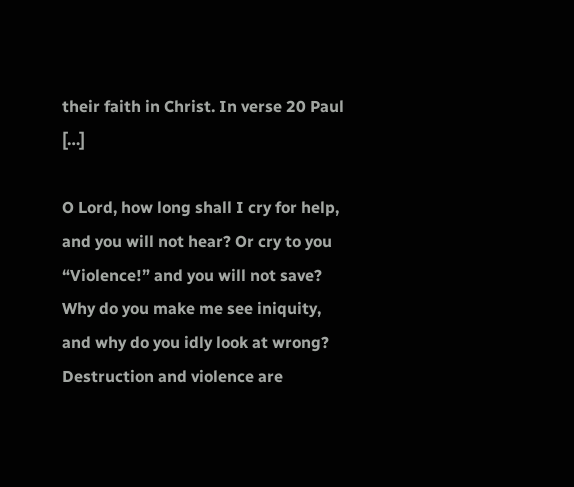their faith in Christ. In verse 20 Paul […]

O Lord, how long shall I cry for help, and you will not hear? Or cry to you “Violence!” and you will not save? Why do you make me see iniquity, and why do you idly look at wrong? Destruction and violence are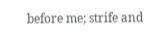before me; strife and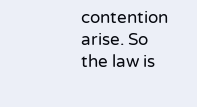contention arise. So the law is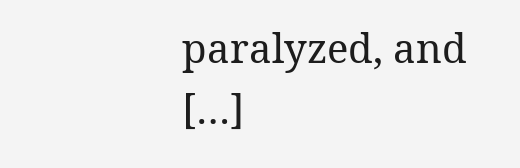paralyzed, and […]